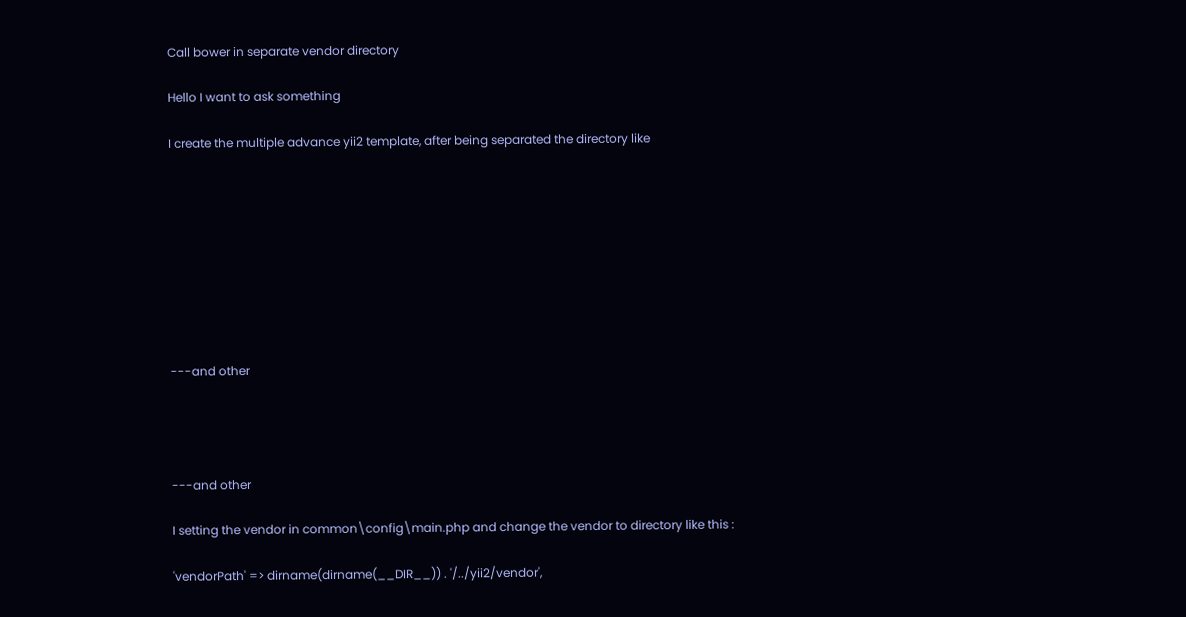Call bower in separate vendor directory

Hello I want to ask something

I create the multiple advance yii2 template, after being separated the directory like









---and other




---and other

I setting the vendor in common\config\main.php and change the vendor to directory like this :

'vendorPath' => dirname(dirname(__DIR__)) . '/../yii2/vendor',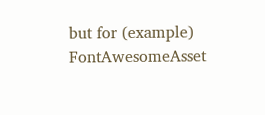but for (example) FontAwesomeAsset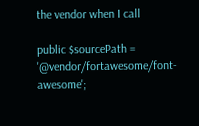the vendor when I call

public $sourcePath = '@vendor/fortawesome/font-awesome';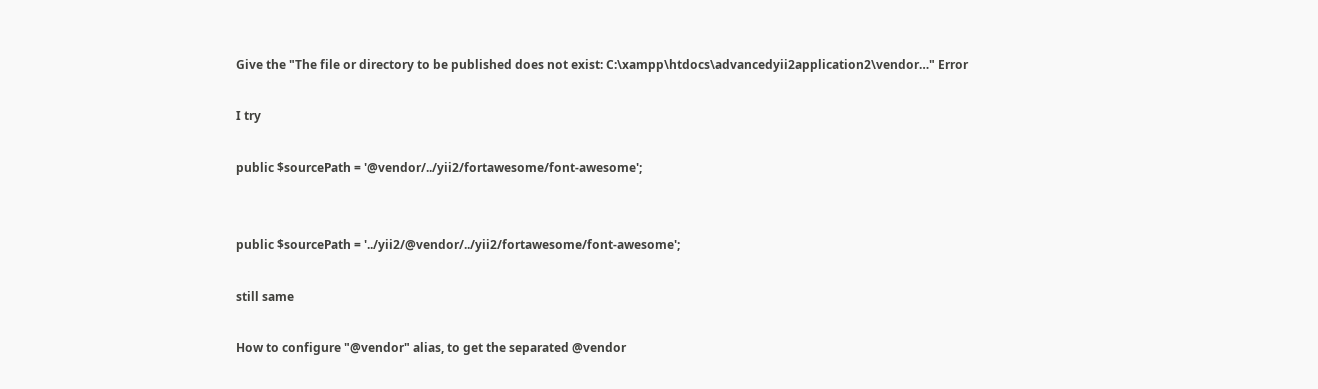Give the "The file or directory to be published does not exist: C:\xampp\htdocs\advancedyii2application2\vendor…" Error

I try

public $sourcePath = '@vendor/../yii2/fortawesome/font-awesome';


public $sourcePath = '../yii2/@vendor/../yii2/fortawesome/font-awesome';

still same

How to configure "@vendor" alias, to get the separated @vendor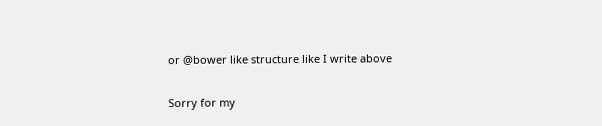or @bower like structure like I write above

Sorry for my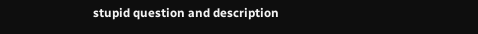stupid question and description